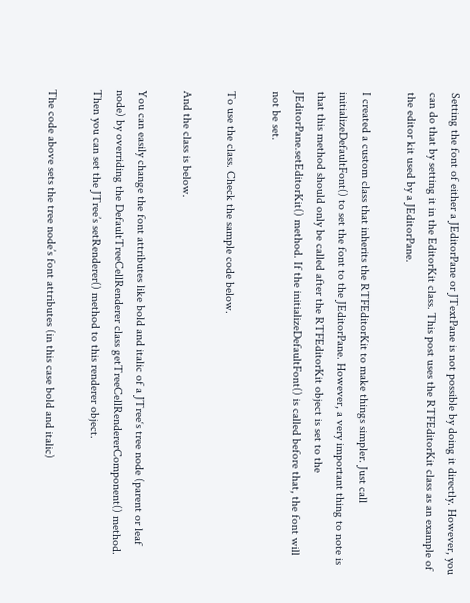Setting the font of either a JEditorPane or JTextPane is not possible by doing it directly. However, you can do that by setting it in the EditorKit class. This post uses the RTFEditorKit class as an example of the editor kit used by a JEditorPane.

I created a custom class that inherits the RTFEditorKit to make things simpler. Just call initializeDefaultFont() to set the font to the JEditorPane. However, a very important thing to note is that this method should only be called after the RTFEditorKit object is set to the JEditorPane.setEditorKit() method. If the initializeDefaultFont() is called before that, the font will not be set.

To use the class. Check the sample code below.

And the class is below.

You can easily change the font attributes like bold and italic of a JTree‘s tree node (parent or leaf node) by overriding the DefaultTreeCellRenderer class getTreeCellRendererComponent() method. Then you can set the JTree’s setRenderer() method to this renderer object.

The code above sets the tree node’s font attributes (in this case bold and italic)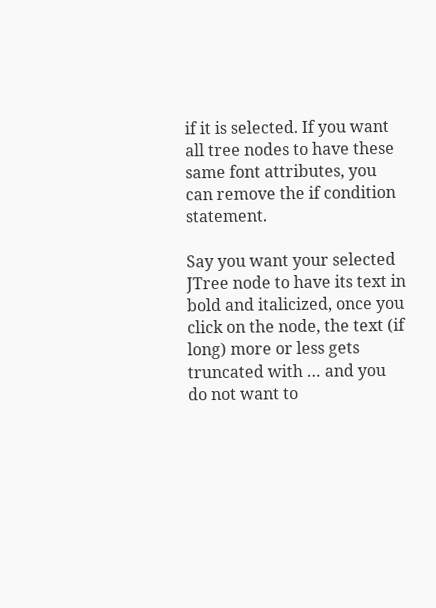if it is selected. If you want all tree nodes to have these same font attributes, you can remove the if condition statement.

Say you want your selected JTree node to have its text in bold and italicized, once you click on the node, the text (if long) more or less gets truncated with … and you do not want to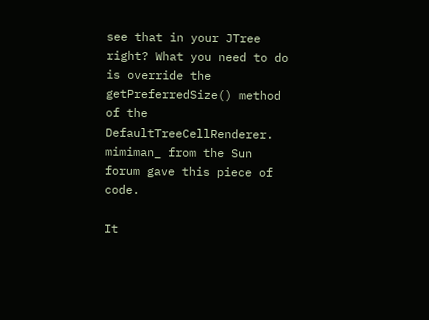see that in your JTree right? What you need to do is override the getPreferredSize() method of the DefaultTreeCellRenderer. mimiman_ from the Sun forum gave this piece of code.

It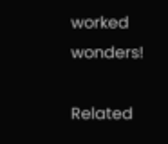worked wonders!

Related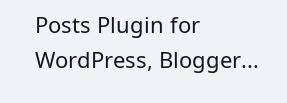Posts Plugin for WordPress, Blogger...